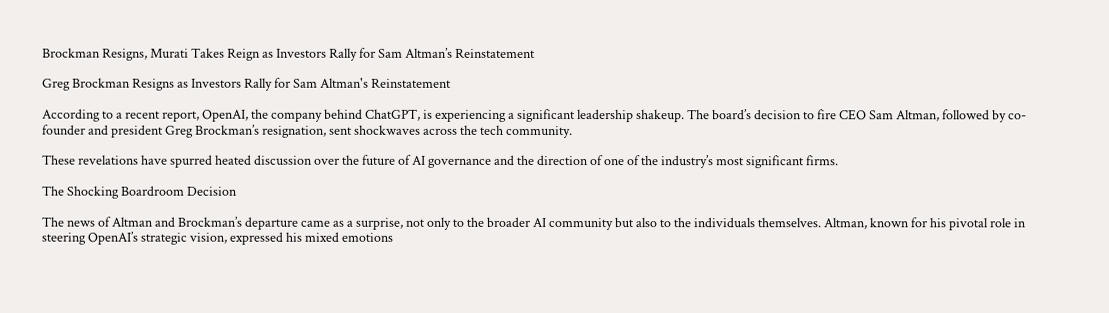Brockman Resigns, Murati Takes Reign as Investors Rally for Sam Altman’s Reinstatement

Greg Brockman Resigns as Investors Rally for Sam Altman's Reinstatement

According to a recent report, OpenAI, the company behind ChatGPT, is experiencing a significant leadership shakeup. The board’s decision to fire CEO Sam Altman, followed by co-founder and president Greg Brockman’s resignation, sent shockwaves across the tech community.

These revelations have spurred heated discussion over the future of AI governance and the direction of one of the industry’s most significant firms.

The Shocking Boardroom Decision

The news of Altman and Brockman’s departure came as a surprise, not only to the broader AI community but also to the individuals themselves. Altman, known for his pivotal role in steering OpenAI’s strategic vision, expressed his mixed emotions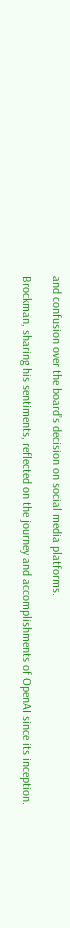and confusion over the board’s decision on social media platforms.

Brockman, sharing his sentiments, reflected on the journey and accomplishments of OpenAI since its inception.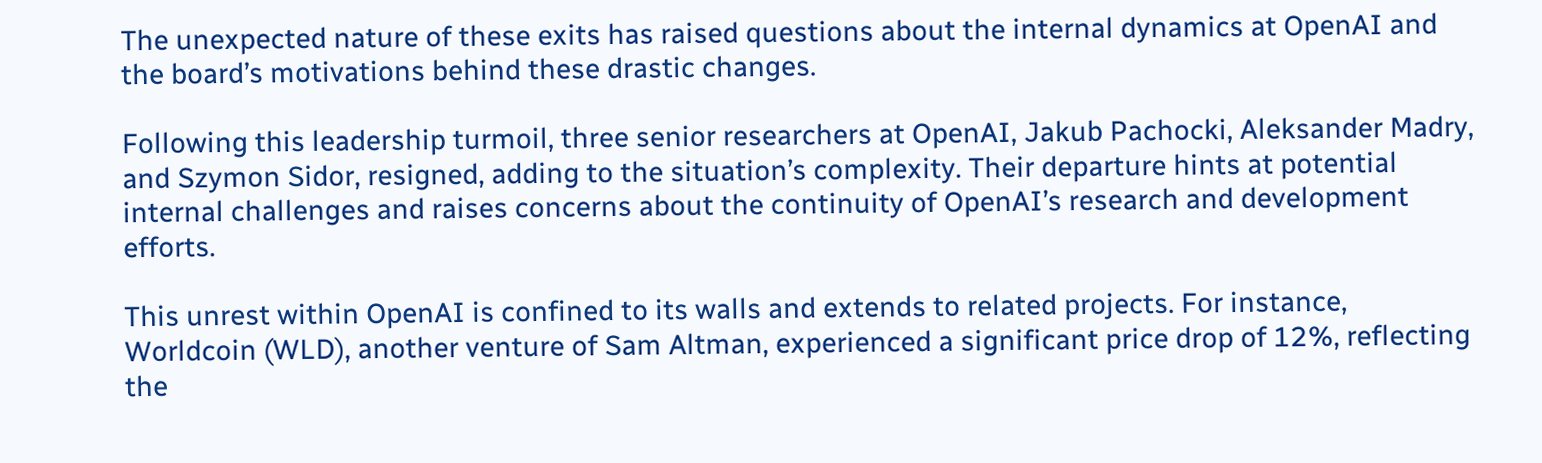The unexpected nature of these exits has raised questions about the internal dynamics at OpenAI and the board’s motivations behind these drastic changes.

Following this leadership turmoil, three senior researchers at OpenAI, Jakub Pachocki, Aleksander Madry, and Szymon Sidor, resigned, adding to the situation’s complexity. Their departure hints at potential internal challenges and raises concerns about the continuity of OpenAI’s research and development efforts.

This unrest within OpenAI is confined to its walls and extends to related projects. For instance, Worldcoin (WLD), another venture of Sam Altman, experienced a significant price drop of 12%, reflecting the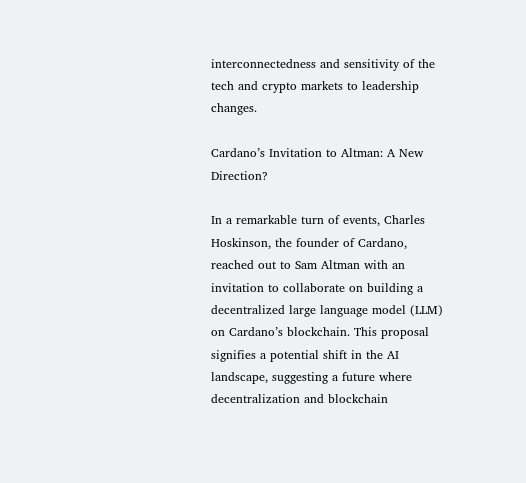interconnectedness and sensitivity of the tech and crypto markets to leadership changes.

Cardano’s Invitation to Altman: A New Direction?

In a remarkable turn of events, Charles Hoskinson, the founder of Cardano, reached out to Sam Altman with an invitation to collaborate on building a decentralized large language model (LLM) on Cardano’s blockchain. This proposal signifies a potential shift in the AI landscape, suggesting a future where decentralization and blockchain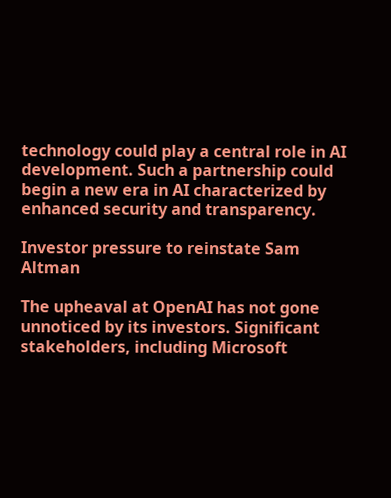technology could play a central role in AI development. Such a partnership could begin a new era in AI characterized by enhanced security and transparency.

Investor pressure to reinstate Sam Altman

The upheaval at OpenAI has not gone unnoticed by its investors. Significant stakeholders, including Microsoft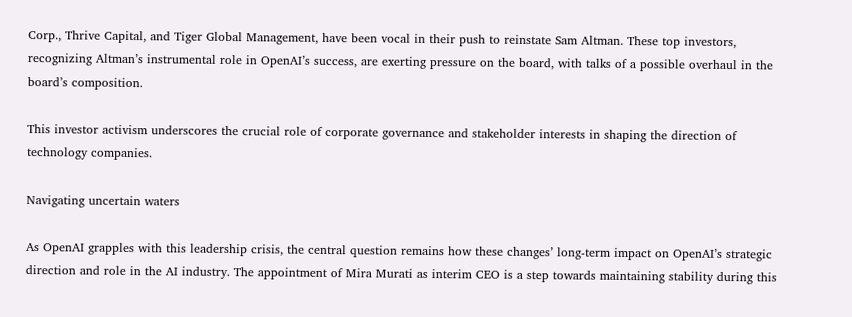Corp., Thrive Capital, and Tiger Global Management, have been vocal in their push to reinstate Sam Altman. These top investors, recognizing Altman’s instrumental role in OpenAI’s success, are exerting pressure on the board, with talks of a possible overhaul in the board’s composition.

This investor activism underscores the crucial role of corporate governance and stakeholder interests in shaping the direction of technology companies.

Navigating uncertain waters

As OpenAI grapples with this leadership crisis, the central question remains how these changes’ long-term impact on OpenAI’s strategic direction and role in the AI industry. The appointment of Mira Murati as interim CEO is a step towards maintaining stability during this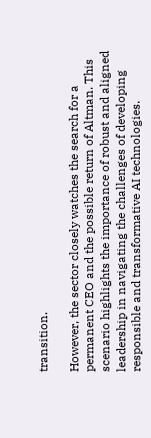transition.

However, the sector closely watches the search for a permanent CEO and the possible return of Altman. This scenario highlights the importance of robust and aligned leadership in navigating the challenges of developing responsible and transformative AI technologies.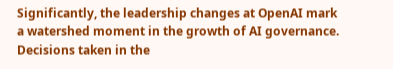Significantly, the leadership changes at OpenAI mark a watershed moment in the growth of AI governance. Decisions taken in the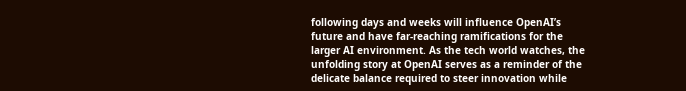following days and weeks will influence OpenAI’s future and have far-reaching ramifications for the larger AI environment. As the tech world watches, the unfolding story at OpenAI serves as a reminder of the delicate balance required to steer innovation while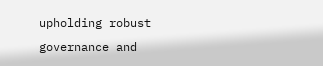upholding robust governance and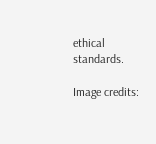ethical standards.

Image credits: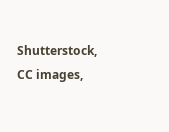Shutterstock, CC images,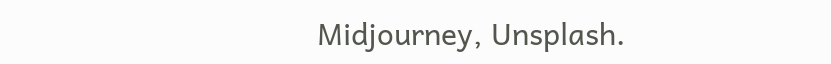Midjourney, Unsplash.